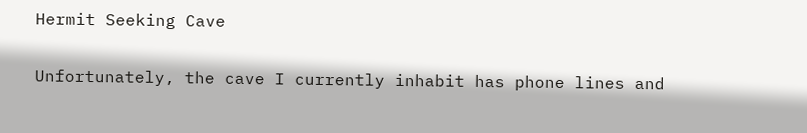Hermit Seeking Cave

Unfortunately, the cave I currently inhabit has phone lines and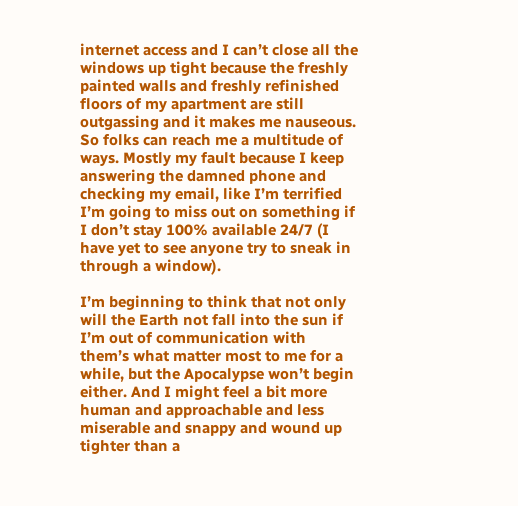internet access and I can’t close all the windows up tight because the freshly painted walls and freshly refinished floors of my apartment are still outgassing and it makes me nauseous. So folks can reach me a multitude of ways. Mostly my fault because I keep answering the damned phone and checking my email, like I’m terrified I’m going to miss out on something if I don’t stay 100% available 24/7 (I have yet to see anyone try to sneak in through a window).

I’m beginning to think that not only will the Earth not fall into the sun if I’m out of communication with them’s what matter most to me for a while, but the Apocalypse won’t begin either. And I might feel a bit more human and approachable and less miserable and snappy and wound up tighter than a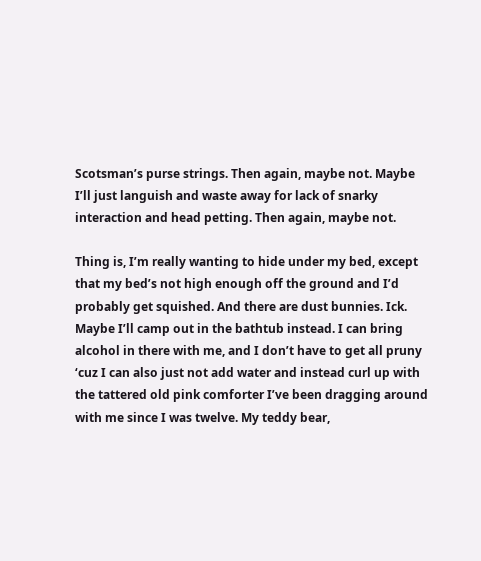Scotsman’s purse strings. Then again, maybe not. Maybe I’ll just languish and waste away for lack of snarky interaction and head petting. Then again, maybe not.

Thing is, I’m really wanting to hide under my bed, except that my bed’s not high enough off the ground and I’d probably get squished. And there are dust bunnies. Ick. Maybe I’ll camp out in the bathtub instead. I can bring alcohol in there with me, and I don’t have to get all pruny ‘cuz I can also just not add water and instead curl up with the tattered old pink comforter I’ve been dragging around with me since I was twelve. My teddy bear,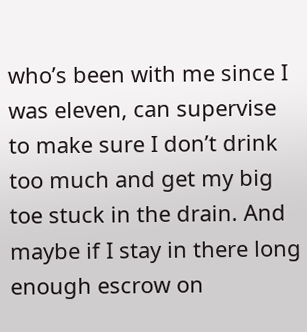who’s been with me since I was eleven, can supervise to make sure I don’t drink too much and get my big toe stuck in the drain. And maybe if I stay in there long enough escrow on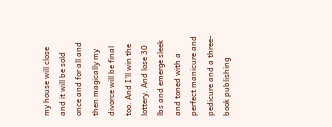my house will close and it will be sold once and for all and then magically my divorce will be final too. And I’ll win the lottery. And lose 30 lbs and emerge sleek and toned with a perfect manicure and pedicure and a three-book publishing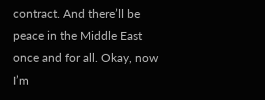contract. And there’ll be peace in the Middle East once and for all. Okay, now I’m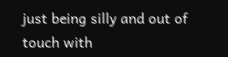just being silly and out of touch with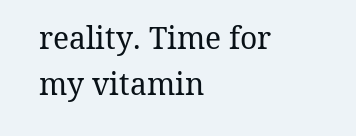reality. Time for my vitamin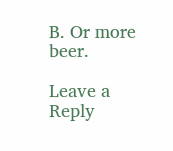B. Or more beer.

Leave a Reply